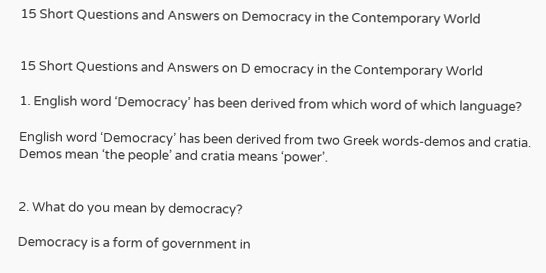15 Short Questions and Answers on Democracy in the Contemporary World


15 Short Questions and Answers on D emocracy in the Contemporary World

1. English word ‘Democracy’ has been derived from which word of which language?

English word ‘Democracy’ has been derived from two Greek words-demos and cratia. Demos mean ‘the people’ and cratia means ‘power’.


2. What do you mean by democracy?

Democracy is a form of government in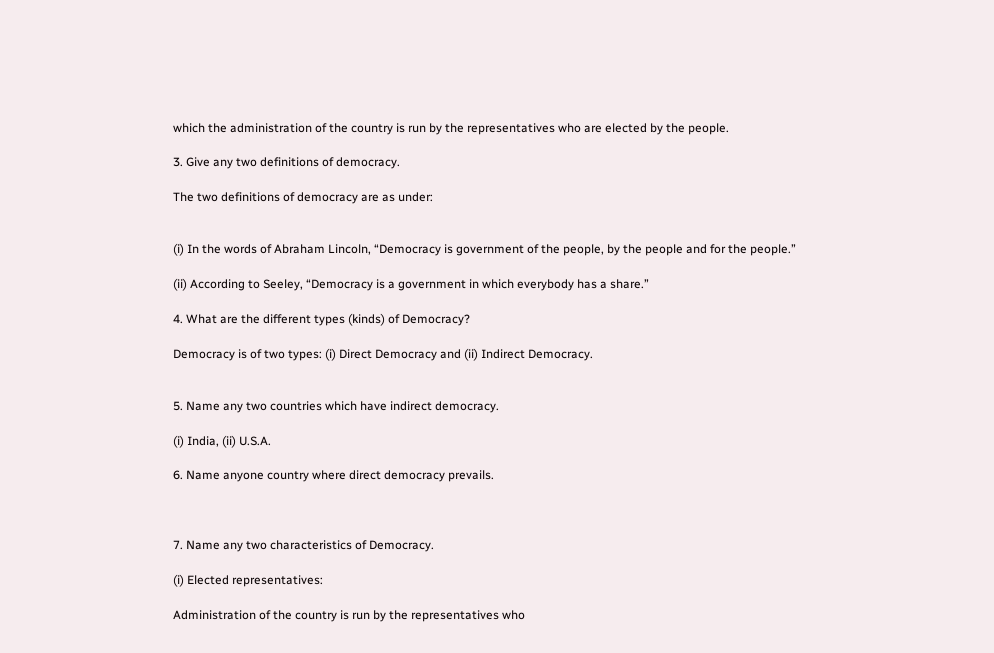which the administration of the country is run by the representatives who are elected by the people.

3. Give any two definitions of democracy.

The two definitions of democracy are as under:


(i) In the words of Abraham Lincoln, “Democracy is government of the people, by the people and for the people.”

(ii) According to Seeley, “Democracy is a government in which everybody has a share.”

4. What are the different types (kinds) of Democracy?

Democracy is of two types: (i) Direct Democracy and (ii) Indirect Democracy.


5. Name any two countries which have indirect democracy.

(i) India, (ii) U.S.A.

6. Name anyone country where direct democracy prevails.



7. Name any two characteristics of Democracy.

(i) Elected representatives:

Administration of the country is run by the representatives who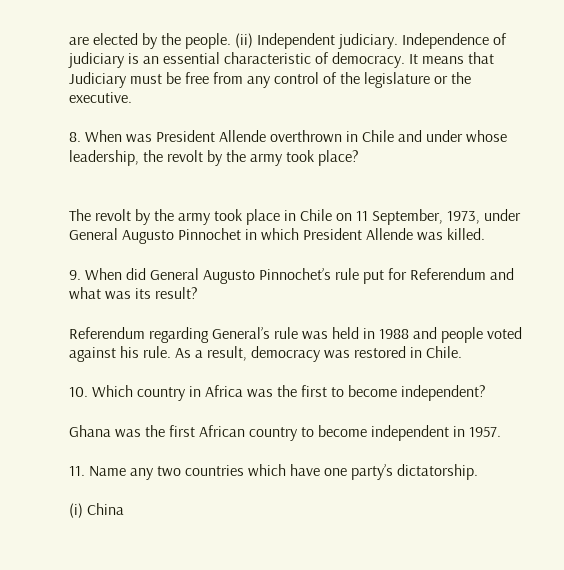are elected by the people. (ii) Independent judiciary. Independence of judiciary is an essential characteristic of democracy. It means that Judiciary must be free from any control of the legislature or the executive.

8. When was President Allende overthrown in Chile and under whose leadership, the revolt by the army took place?


The revolt by the army took place in Chile on 11 September, 1973, under General Augusto Pinnochet in which President Allende was killed.

9. When did General Augusto Pinnochet’s rule put for Referendum and what was its result?

Referendum regarding General’s rule was held in 1988 and people voted against his rule. As a result, democracy was restored in Chile.

10. Which country in Africa was the first to become independent?

Ghana was the first African country to become independent in 1957.

11. Name any two countries which have one party’s dictatorship.

(i) China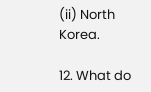(ii) North Korea.

12. What do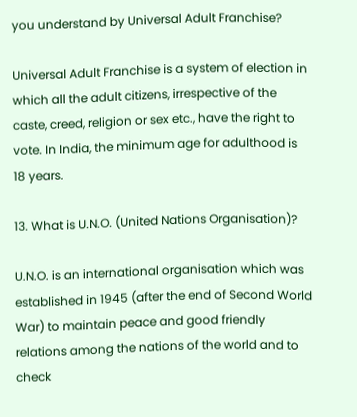you understand by Universal Adult Franchise?

Universal Adult Franchise is a system of election in which all the adult citizens, irrespective of the caste, creed, religion or sex etc., have the right to vote. In India, the minimum age for adulthood is 18 years.

13. What is U.N.O. (United Nations Organisation)?

U.N.O. is an international organisation which was established in 1945 (after the end of Second World War) to maintain peace and good friendly relations among the nations of the world and to check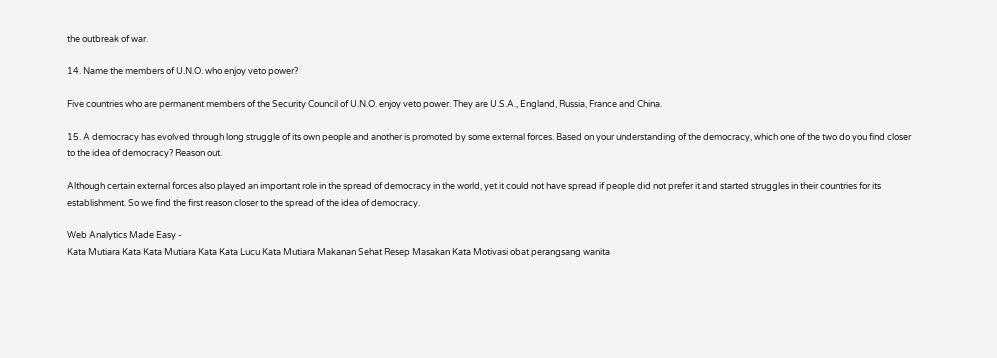the outbreak of war.

14. Name the members of U.N.O. who enjoy veto power?

Five countries who are permanent members of the Security Council of U.N.O. enjoy veto power. They are U.S.A., England, Russia, France and China.

15. A democracy has evolved through long struggle of its own people and another is promoted by some external forces. Based on your understanding of the democracy, which one of the two do you find closer to the idea of democracy? Reason out.

Although certain external forces also played an important role in the spread of democracy in the world, yet it could not have spread if people did not prefer it and started struggles in their countries for its establishment. So we find the first reason closer to the spread of the idea of democracy.

Web Analytics Made Easy -
Kata Mutiara Kata Kata Mutiara Kata Kata Lucu Kata Mutiara Makanan Sehat Resep Masakan Kata Motivasi obat perangsang wanita